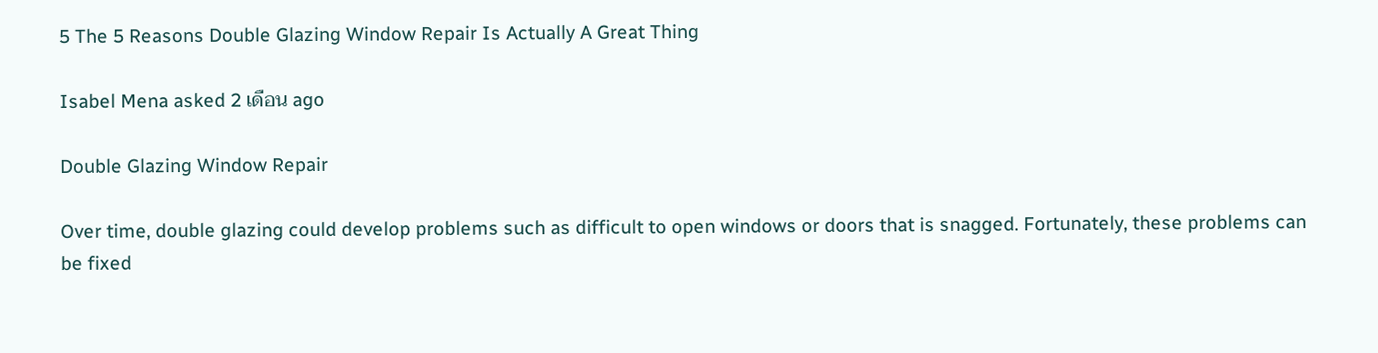5 The 5 Reasons Double Glazing Window Repair Is Actually A Great Thing

Isabel Mena asked 2 เดือน ago

Double Glazing Window Repair

Over time, double glazing could develop problems such as difficult to open windows or doors that is snagged. Fortunately, these problems can be fixed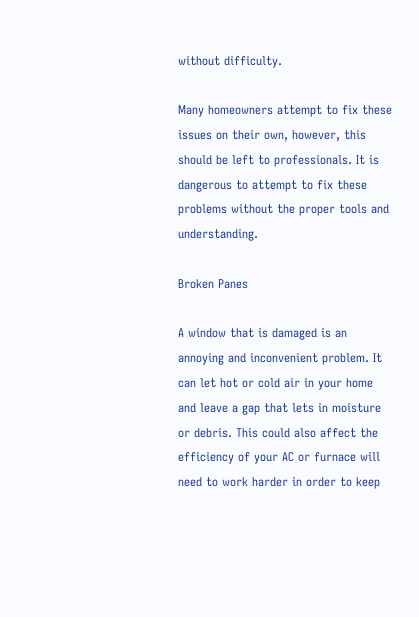without difficulty.

Many homeowners attempt to fix these issues on their own, however, this should be left to professionals. It is dangerous to attempt to fix these problems without the proper tools and understanding.

Broken Panes

A window that is damaged is an annoying and inconvenient problem. It can let hot or cold air in your home and leave a gap that lets in moisture or debris. This could also affect the efficiency of your AC or furnace will need to work harder in order to keep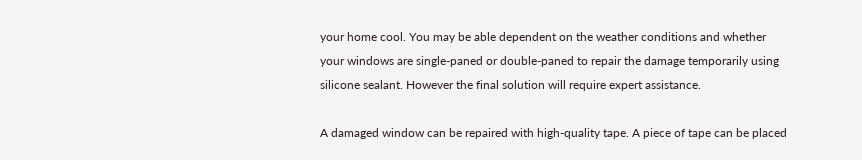your home cool. You may be able dependent on the weather conditions and whether your windows are single-paned or double-paned to repair the damage temporarily using silicone sealant. However the final solution will require expert assistance.

A damaged window can be repaired with high-quality tape. A piece of tape can be placed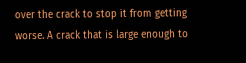over the crack to stop it from getting worse. A crack that is large enough to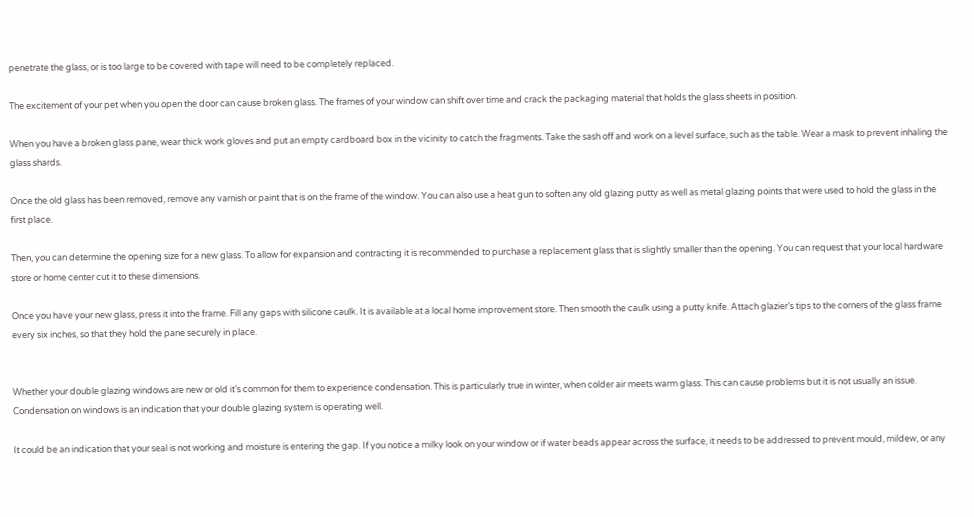penetrate the glass, or is too large to be covered with tape will need to be completely replaced.

The excitement of your pet when you open the door can cause broken glass. The frames of your window can shift over time and crack the packaging material that holds the glass sheets in position.

When you have a broken glass pane, wear thick work gloves and put an empty cardboard box in the vicinity to catch the fragments. Take the sash off and work on a level surface, such as the table. Wear a mask to prevent inhaling the glass shards.

Once the old glass has been removed, remove any varnish or paint that is on the frame of the window. You can also use a heat gun to soften any old glazing putty as well as metal glazing points that were used to hold the glass in the first place.

Then, you can determine the opening size for a new glass. To allow for expansion and contracting it is recommended to purchase a replacement glass that is slightly smaller than the opening. You can request that your local hardware store or home center cut it to these dimensions.

Once you have your new glass, press it into the frame. Fill any gaps with silicone caulk. It is available at a local home improvement store. Then smooth the caulk using a putty knife. Attach glazier’s tips to the corners of the glass frame every six inches, so that they hold the pane securely in place.


Whether your double glazing windows are new or old it’s common for them to experience condensation. This is particularly true in winter, when colder air meets warm glass. This can cause problems but it is not usually an issue. Condensation on windows is an indication that your double glazing system is operating well.

It could be an indication that your seal is not working and moisture is entering the gap. If you notice a milky look on your window or if water beads appear across the surface, it needs to be addressed to prevent mould, mildew, or any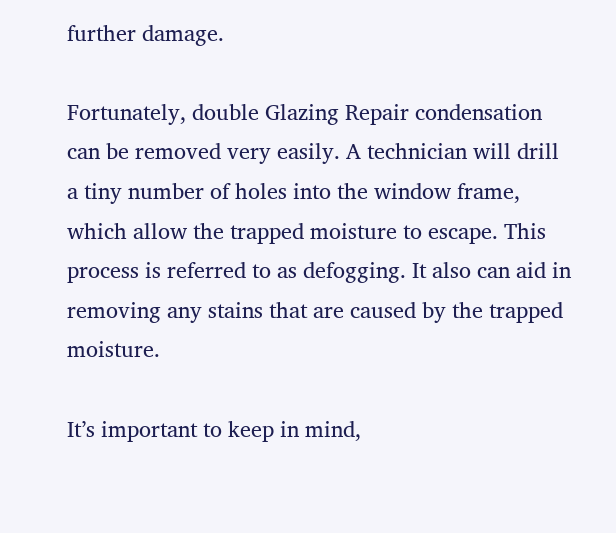further damage.

Fortunately, double Glazing Repair condensation can be removed very easily. A technician will drill a tiny number of holes into the window frame, which allow the trapped moisture to escape. This process is referred to as defogging. It also can aid in removing any stains that are caused by the trapped moisture.

It’s important to keep in mind,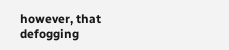however, that defogging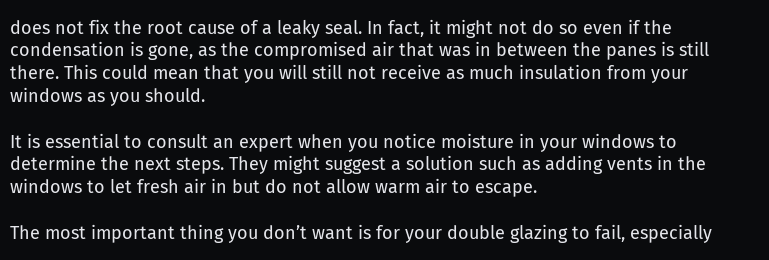does not fix the root cause of a leaky seal. In fact, it might not do so even if the condensation is gone, as the compromised air that was in between the panes is still there. This could mean that you will still not receive as much insulation from your windows as you should.

It is essential to consult an expert when you notice moisture in your windows to determine the next steps. They might suggest a solution such as adding vents in the windows to let fresh air in but do not allow warm air to escape.

The most important thing you don’t want is for your double glazing to fail, especially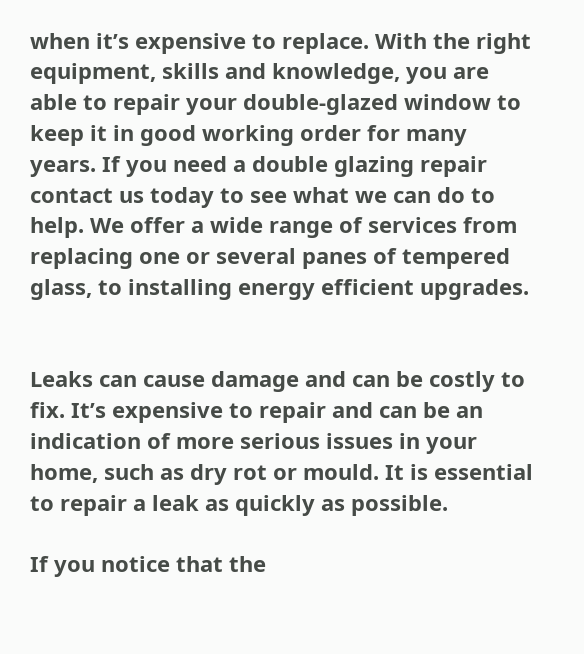when it’s expensive to replace. With the right equipment, skills and knowledge, you are able to repair your double-glazed window to keep it in good working order for many years. If you need a double glazing repair contact us today to see what we can do to help. We offer a wide range of services from replacing one or several panes of tempered glass, to installing energy efficient upgrades.


Leaks can cause damage and can be costly to fix. It’s expensive to repair and can be an indication of more serious issues in your home, such as dry rot or mould. It is essential to repair a leak as quickly as possible.

If you notice that the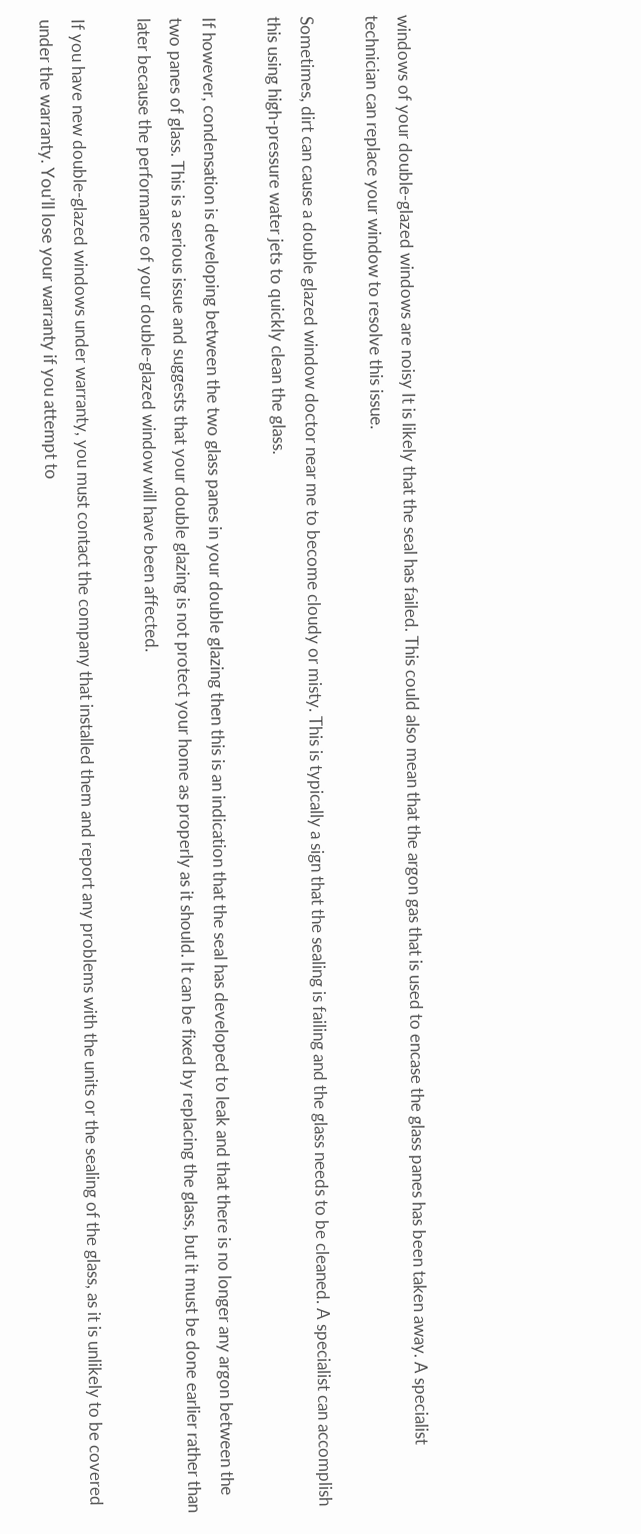windows of your double-glazed windows are noisy It is likely that the seal has failed. This could also mean that the argon gas that is used to encase the glass panes has been taken away. A specialist technician can replace your window to resolve this issue.

Sometimes, dirt can cause a double glazed window doctor near me to become cloudy or misty. This is typically a sign that the sealing is failing and the glass needs to be cleaned. A specialist can accomplish this using high-pressure water jets to quickly clean the glass.

If however, condensation is developing between the two glass panes in your double glazing then this is an indication that the seal has developed to leak and that there is no longer any argon between the two panes of glass. This is a serious issue and suggests that your double glazing is not protect your home as properly as it should. It can be fixed by replacing the glass, but it must be done earlier rather than later because the performance of your double-glazed window will have been affected.

If you have new double-glazed windows under warranty, you must contact the company that installed them and report any problems with the units or the sealing of the glass, as it is unlikely to be covered under the warranty. You’ll lose your warranty if you attempt to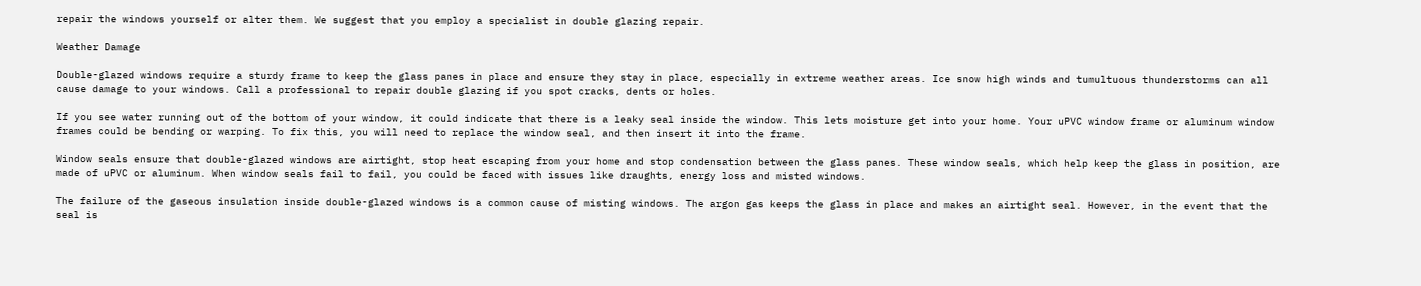repair the windows yourself or alter them. We suggest that you employ a specialist in double glazing repair.

Weather Damage

Double-glazed windows require a sturdy frame to keep the glass panes in place and ensure they stay in place, especially in extreme weather areas. Ice snow high winds and tumultuous thunderstorms can all cause damage to your windows. Call a professional to repair double glazing if you spot cracks, dents or holes.

If you see water running out of the bottom of your window, it could indicate that there is a leaky seal inside the window. This lets moisture get into your home. Your uPVC window frame or aluminum window frames could be bending or warping. To fix this, you will need to replace the window seal, and then insert it into the frame.

Window seals ensure that double-glazed windows are airtight, stop heat escaping from your home and stop condensation between the glass panes. These window seals, which help keep the glass in position, are made of uPVC or aluminum. When window seals fail to fail, you could be faced with issues like draughts, energy loss and misted windows.

The failure of the gaseous insulation inside double-glazed windows is a common cause of misting windows. The argon gas keeps the glass in place and makes an airtight seal. However, in the event that the seal is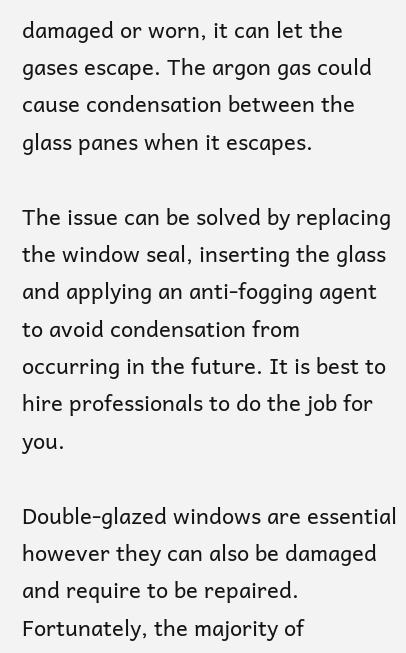damaged or worn, it can let the gases escape. The argon gas could cause condensation between the glass panes when it escapes.

The issue can be solved by replacing the window seal, inserting the glass and applying an anti-fogging agent to avoid condensation from occurring in the future. It is best to hire professionals to do the job for you.

Double-glazed windows are essential however they can also be damaged and require to be repaired. Fortunately, the majority of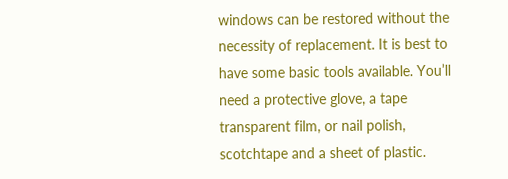windows can be restored without the necessity of replacement. It is best to have some basic tools available. You’ll need a protective glove, a tape transparent film, or nail polish, scotchtape and a sheet of plastic.